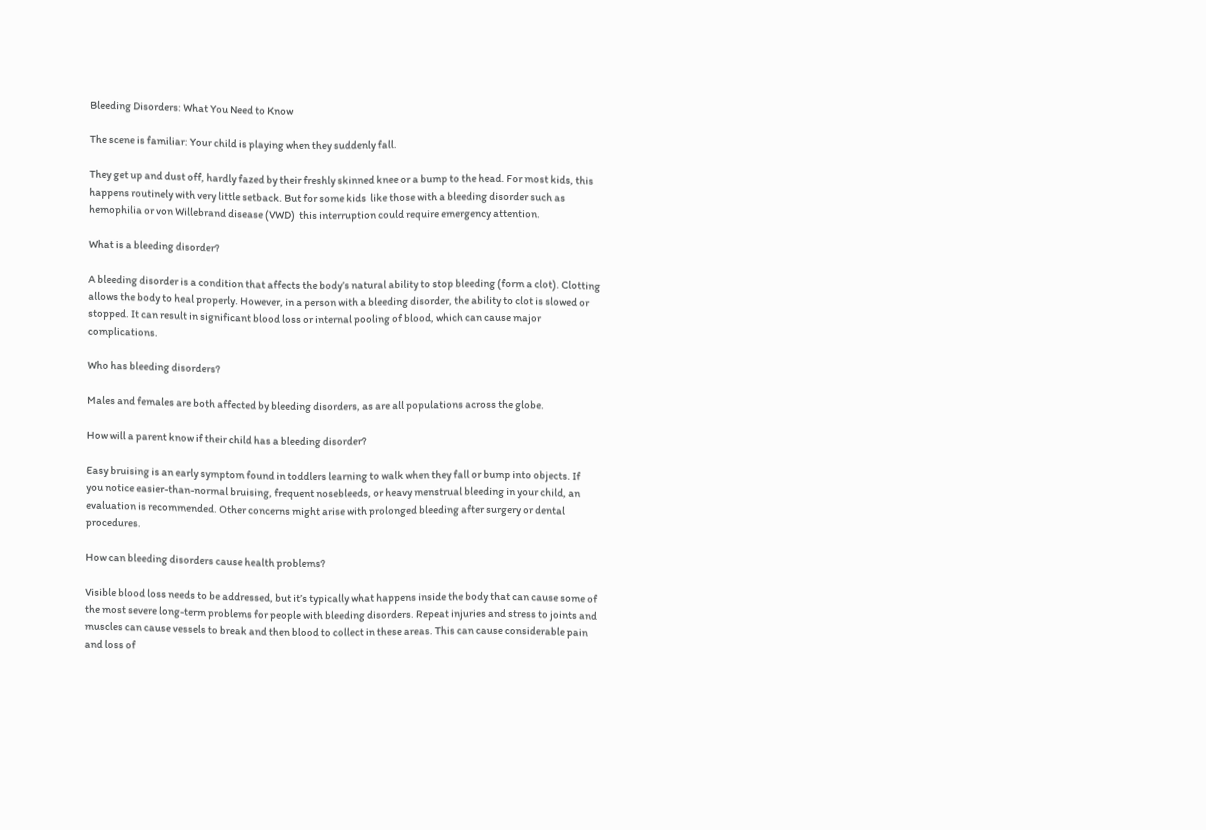Bleeding Disorders: What You Need to Know

The scene is familiar: Your child is playing when they suddenly fall.

They get up and dust off, hardly fazed by their freshly skinned knee or a bump to the head. For most kids, this happens routinely with very little setback. But for some kids  like those with a bleeding disorder such as hemophilia or von Willebrand disease (VWD)  this interruption could require emergency attention.

What is a bleeding disorder?

A bleeding disorder is a condition that affects the body’s natural ability to stop bleeding (form a clot). Clotting allows the body to heal properly. However, in a person with a bleeding disorder, the ability to clot is slowed or stopped. It can result in significant blood loss or internal pooling of blood, which can cause major complications.

Who has bleeding disorders?

Males and females are both affected by bleeding disorders, as are all populations across the globe.

How will a parent know if their child has a bleeding disorder?

Easy bruising is an early symptom found in toddlers learning to walk when they fall or bump into objects. If you notice easier-than-normal bruising, frequent nosebleeds, or heavy menstrual bleeding in your child, an evaluation is recommended. Other concerns might arise with prolonged bleeding after surgery or dental procedures.

How can bleeding disorders cause health problems?

Visible blood loss needs to be addressed, but it’s typically what happens inside the body that can cause some of the most severe long-term problems for people with bleeding disorders. Repeat injuries and stress to joints and muscles can cause vessels to break and then blood to collect in these areas. This can cause considerable pain and loss of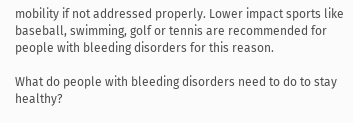mobility if not addressed properly. Lower impact sports like baseball, swimming, golf or tennis are recommended for people with bleeding disorders for this reason.

What do people with bleeding disorders need to do to stay healthy?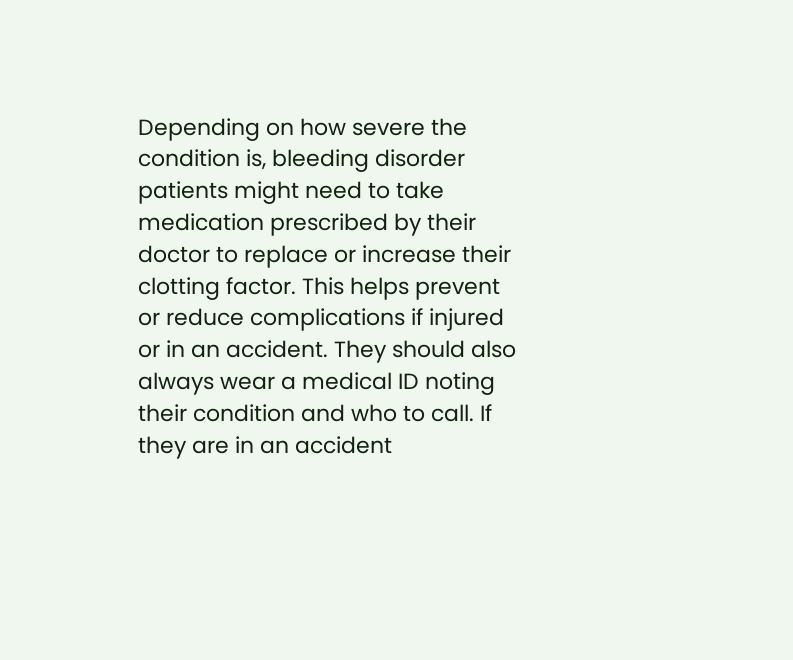Depending on how severe the condition is, bleeding disorder patients might need to take medication prescribed by their doctor to replace or increase their clotting factor. This helps prevent or reduce complications if injured or in an accident. They should also always wear a medical ID noting their condition and who to call. If they are in an accident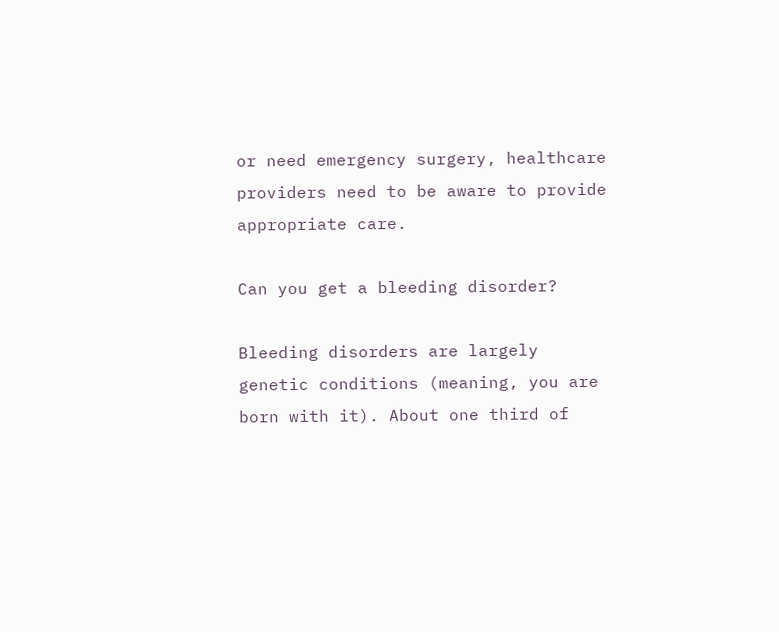or need emergency surgery, healthcare providers need to be aware to provide appropriate care.

Can you get a bleeding disorder?

Bleeding disorders are largely genetic conditions (meaning, you are born with it). About one third of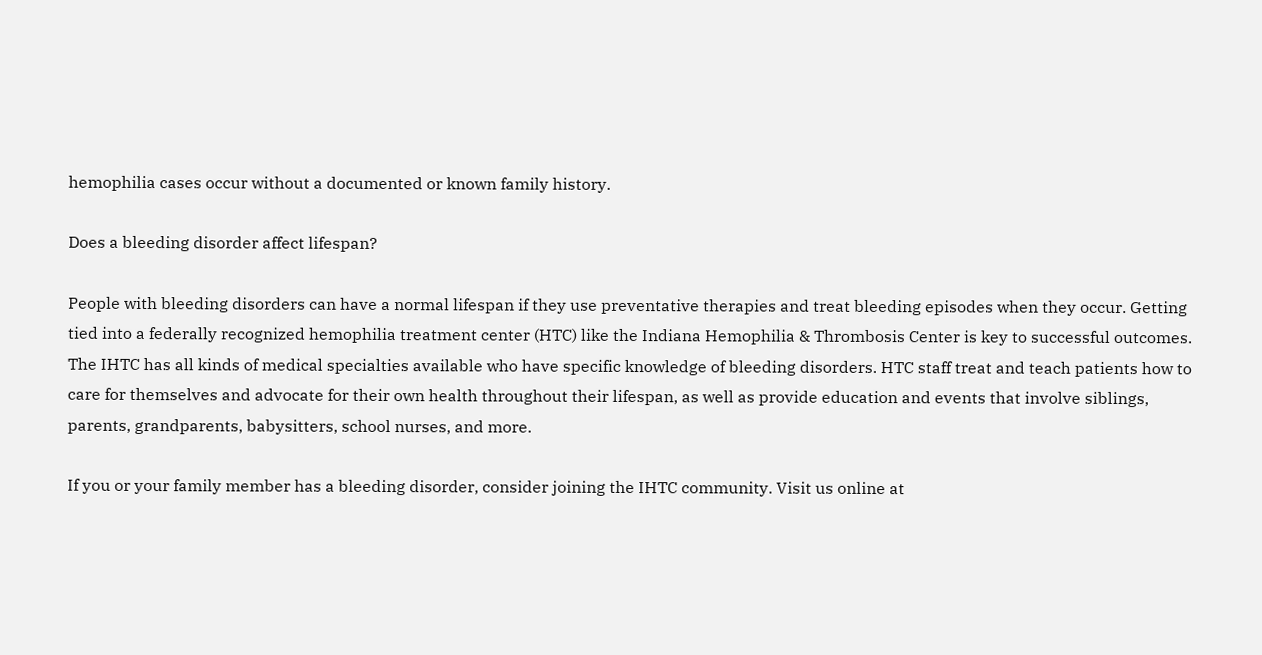hemophilia cases occur without a documented or known family history.

Does a bleeding disorder affect lifespan?

People with bleeding disorders can have a normal lifespan if they use preventative therapies and treat bleeding episodes when they occur. Getting tied into a federally recognized hemophilia treatment center (HTC) like the Indiana Hemophilia & Thrombosis Center is key to successful outcomes. The IHTC has all kinds of medical specialties available who have specific knowledge of bleeding disorders. HTC staff treat and teach patients how to care for themselves and advocate for their own health throughout their lifespan, as well as provide education and events that involve siblings, parents, grandparents, babysitters, school nurses, and more.

If you or your family member has a bleeding disorder, consider joining the IHTC community. Visit us online at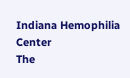Indiana Hemophilia Center
The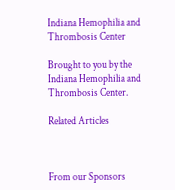Indiana Hemophilia and Thrombosis Center

Brought to you by the Indiana Hemophilia and Thrombosis Center.

Related Articles



From our Sponsors